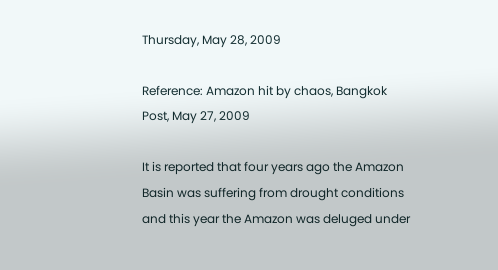Thursday, May 28, 2009

Reference: Amazon hit by chaos, Bangkok Post, May 27, 2009

It is reported that four years ago the Amazon Basin was suffering from drought conditions and this year the Amazon was deluged under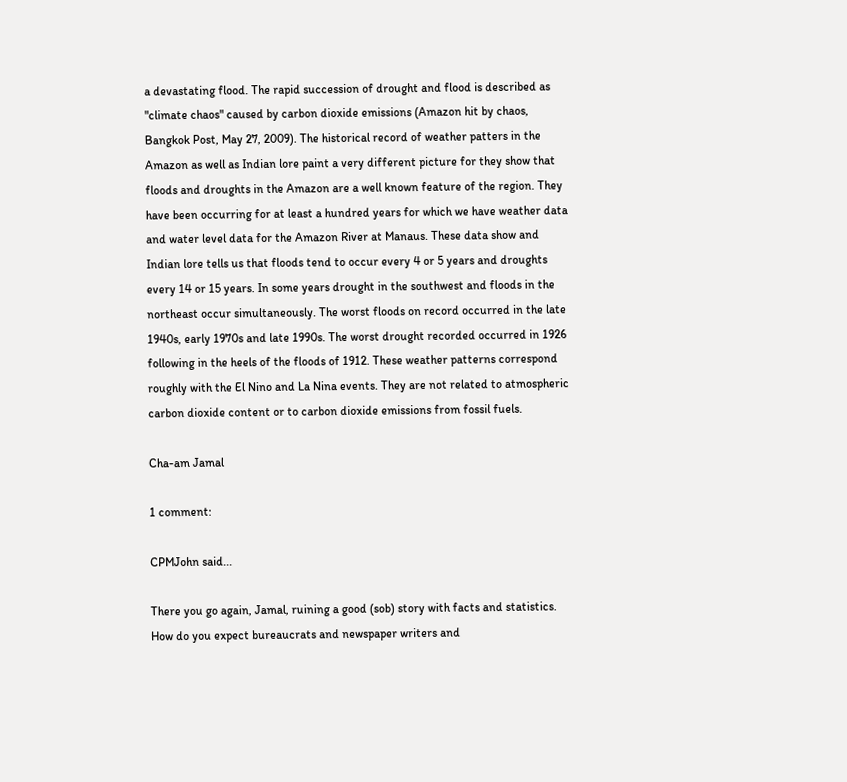a devastating flood. The rapid succession of drought and flood is described as "climate chaos" caused by carbon dioxide emissions (Amazon hit by chaos, Bangkok Post, May 27, 2009). The historical record of weather patters in the Amazon as well as Indian lore paint a very different picture for they show that floods and droughts in the Amazon are a well known feature of the region. They have been occurring for at least a hundred years for which we have weather data and water level data for the Amazon River at Manaus. These data show and Indian lore tells us that floods tend to occur every 4 or 5 years and droughts every 14 or 15 years. In some years drought in the southwest and floods in the northeast occur simultaneously. The worst floods on record occurred in the late 1940s, early 1970s and late 1990s. The worst drought recorded occurred in 1926 following in the heels of the floods of 1912. These weather patterns correspond roughly with the El Nino and La Nina events. They are not related to atmospheric carbon dioxide content or to carbon dioxide emissions from fossil fuels.

Cha-am Jamal

1 comment:

CPMJohn said...

There you go again, Jamal, ruining a good (sob) story with facts and statistics.
How do you expect bureaucrats and newspaper writers and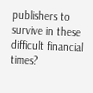publishers to survive in these difficult financial times?